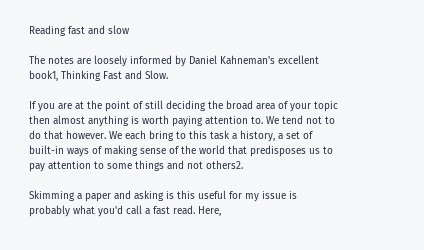Reading fast and slow

The notes are loosely informed by Daniel Kahneman's excellent book1, Thinking Fast and Slow.

If you are at the point of still deciding the broad area of your topic then almost anything is worth paying attention to. We tend not to do that however. We each bring to this task a history, a set of built-in ways of making sense of the world that predisposes us to pay attention to some things and not others2.

Skimming a paper and asking is this useful for my issue is probably what you'd call a fast read. Here,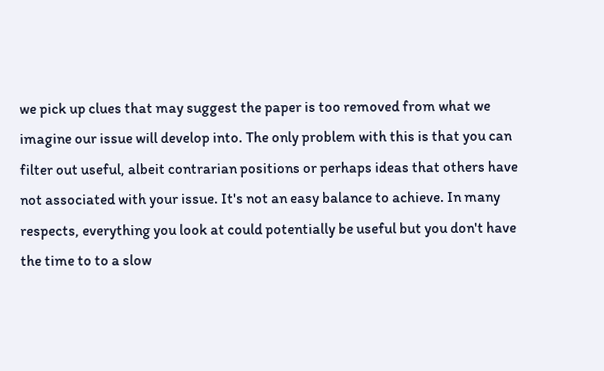we pick up clues that may suggest the paper is too removed from what we imagine our issue will develop into. The only problem with this is that you can filter out useful, albeit contrarian positions or perhaps ideas that others have not associated with your issue. It's not an easy balance to achieve. In many respects, everything you look at could potentially be useful but you don't have the time to to a slow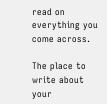read on everything you come across.

The place to write about your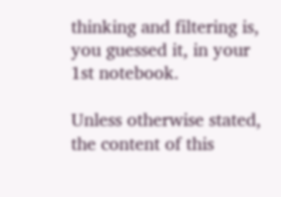thinking and filtering is, you guessed it, in your 1st notebook.

Unless otherwise stated, the content of this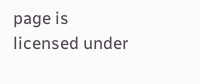page is licensed under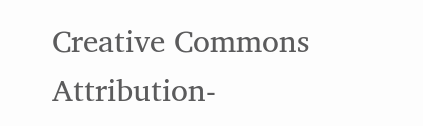Creative Commons Attribution-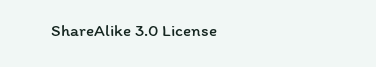ShareAlike 3.0 License